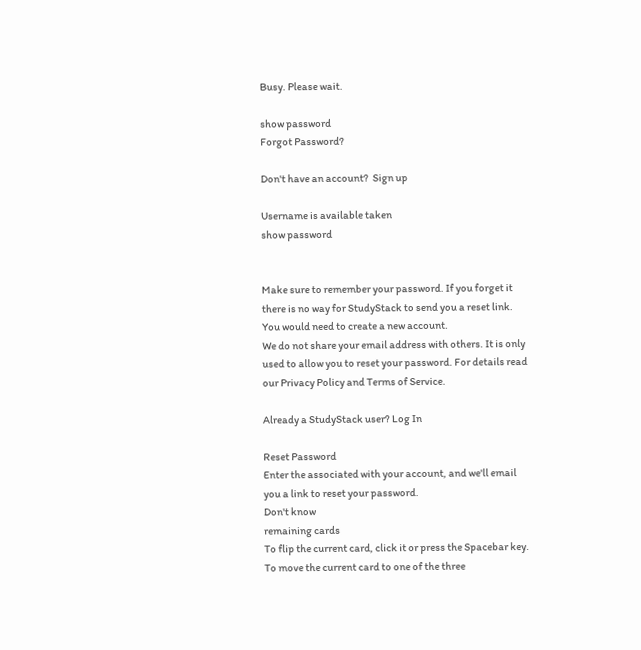Busy. Please wait.

show password
Forgot Password?

Don't have an account?  Sign up

Username is available taken
show password


Make sure to remember your password. If you forget it there is no way for StudyStack to send you a reset link. You would need to create a new account.
We do not share your email address with others. It is only used to allow you to reset your password. For details read our Privacy Policy and Terms of Service.

Already a StudyStack user? Log In

Reset Password
Enter the associated with your account, and we'll email you a link to reset your password.
Don't know
remaining cards
To flip the current card, click it or press the Spacebar key.  To move the current card to one of the three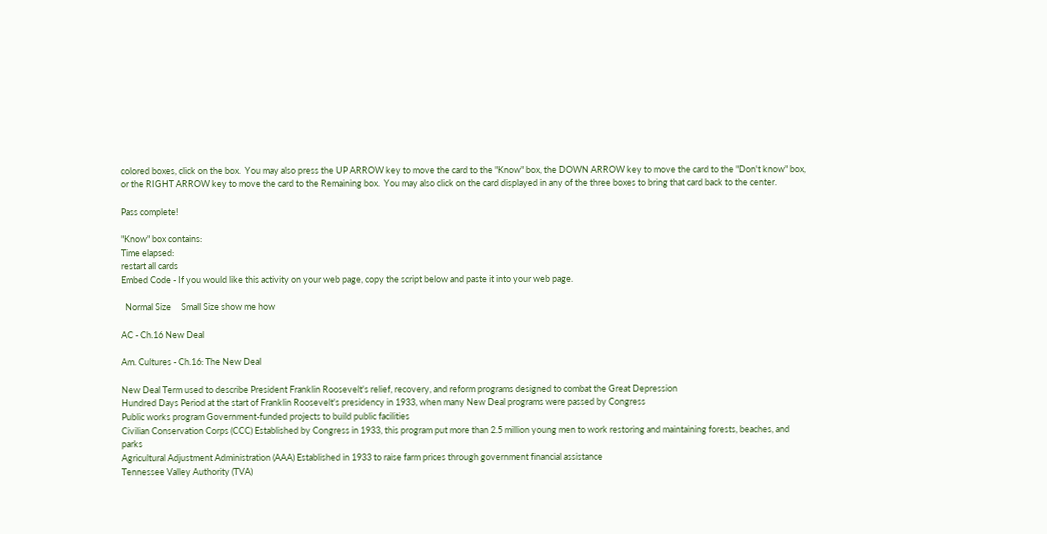colored boxes, click on the box.  You may also press the UP ARROW key to move the card to the "Know" box, the DOWN ARROW key to move the card to the "Don't know" box, or the RIGHT ARROW key to move the card to the Remaining box.  You may also click on the card displayed in any of the three boxes to bring that card back to the center.

Pass complete!

"Know" box contains:
Time elapsed:
restart all cards
Embed Code - If you would like this activity on your web page, copy the script below and paste it into your web page.

  Normal Size     Small Size show me how

AC - Ch.16 New Deal

Am. Cultures - Ch.16: The New Deal

New Deal Term used to describe President Franklin Roosevelt's relief, recovery, and reform programs designed to combat the Great Depression
Hundred Days Period at the start of Franklin Roosevelt's presidency in 1933, when many New Deal programs were passed by Congress
Public works program Government-funded projects to build public facilities
Civilian Conservation Corps (CCC) Established by Congress in 1933, this program put more than 2.5 million young men to work restoring and maintaining forests, beaches, and parks
Agricultural Adjustment Administration (AAA) Established in 1933 to raise farm prices through government financial assistance
Tennessee Valley Authority (TVA)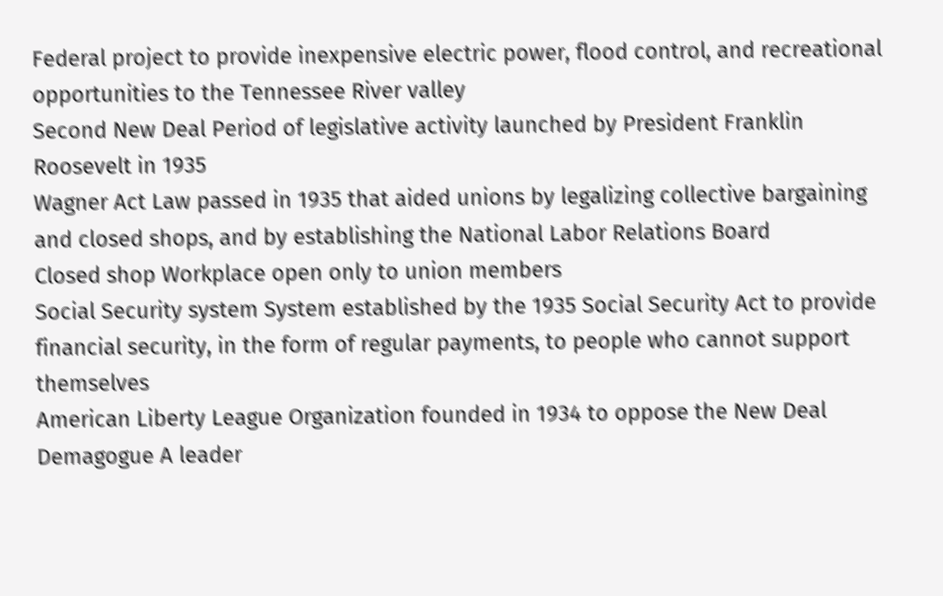Federal project to provide inexpensive electric power, flood control, and recreational opportunities to the Tennessee River valley
Second New Deal Period of legislative activity launched by President Franklin Roosevelt in 1935
Wagner Act Law passed in 1935 that aided unions by legalizing collective bargaining and closed shops, and by establishing the National Labor Relations Board
Closed shop Workplace open only to union members
Social Security system System established by the 1935 Social Security Act to provide financial security, in the form of regular payments, to people who cannot support themselves
American Liberty League Organization founded in 1934 to oppose the New Deal
Demagogue A leader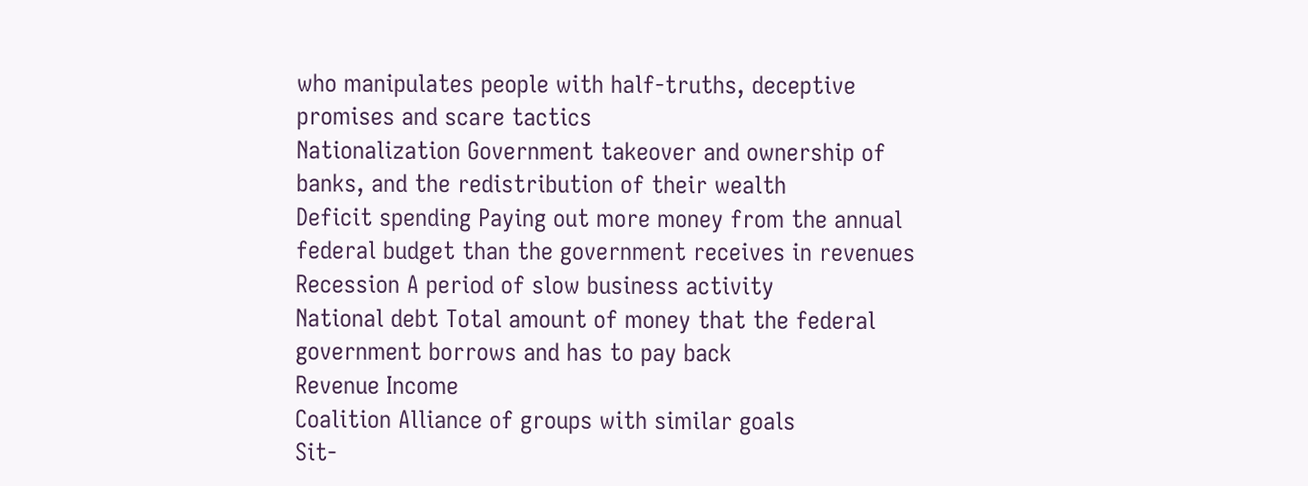who manipulates people with half-truths, deceptive promises and scare tactics
Nationalization Government takeover and ownership of banks, and the redistribution of their wealth
Deficit spending Paying out more money from the annual federal budget than the government receives in revenues
Recession A period of slow business activity
National debt Total amount of money that the federal government borrows and has to pay back
Revenue Income
Coalition Alliance of groups with similar goals
Sit-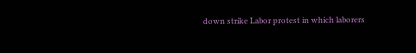down strike Labor protest in which laborers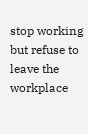stop working but refuse to leave the workplace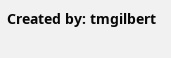Created by: tmgilbert